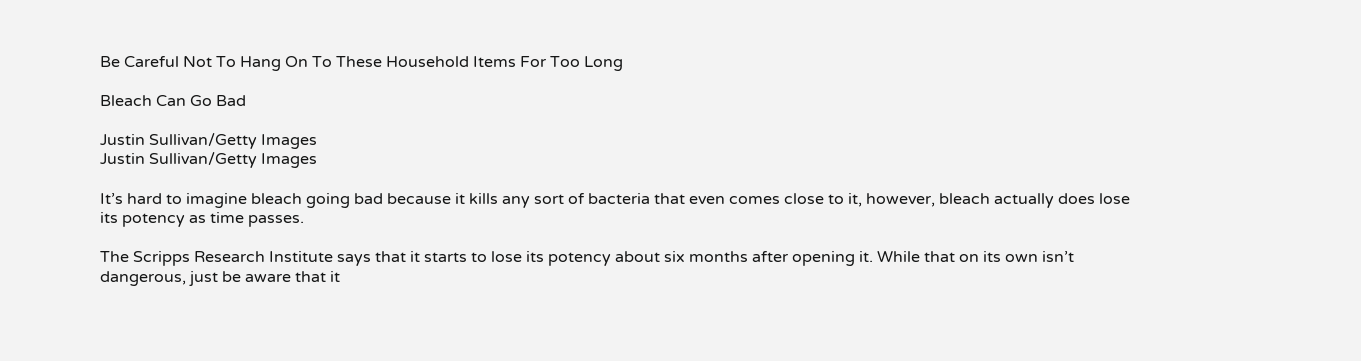Be Careful Not To Hang On To These Household Items For Too Long

Bleach Can Go Bad

Justin Sullivan/Getty Images
Justin Sullivan/Getty Images

It’s hard to imagine bleach going bad because it kills any sort of bacteria that even comes close to it, however, bleach actually does lose its potency as time passes.

The Scripps Research Institute says that it starts to lose its potency about six months after opening it. While that on its own isn’t dangerous, just be aware that it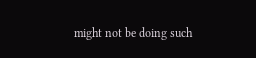might not be doing such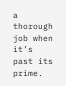a thorough job when it’s past its prime.